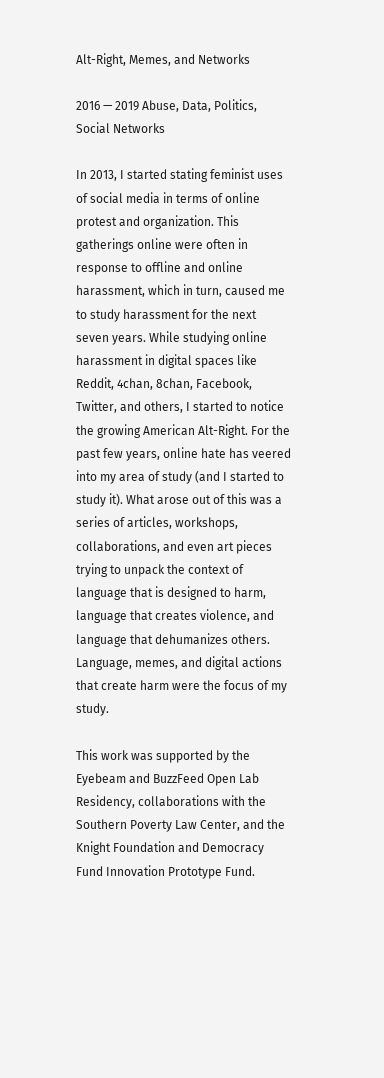Alt-Right, Memes, and Networks

2016 — 2019 Abuse, Data, Politics, Social Networks

In 2013, I started stating feminist uses of social media in terms of online protest and organization. This gatherings online were often in response to offline and online harassment, which in turn, caused me to study harassment for the next seven years. While studying online harassment in digital spaces like Reddit, 4chan, 8chan, Facebook, Twitter, and others, I started to notice the growing American Alt-Right. For the past few years, online hate has veered into my area of study (and I started to study it). What arose out of this was a series of articles, workshops, collaborations, and even art pieces trying to unpack the context of language that is designed to harm, language that creates violence, and language that dehumanizes others.  Language, memes, and digital actions that create harm were the focus of my study.

This work was supported by the Eyebeam and BuzzFeed Open Lab Residency, collaborations with the Southern Poverty Law Center, and the Knight Foundation and Democracy Fund Innovation Prototype Fund.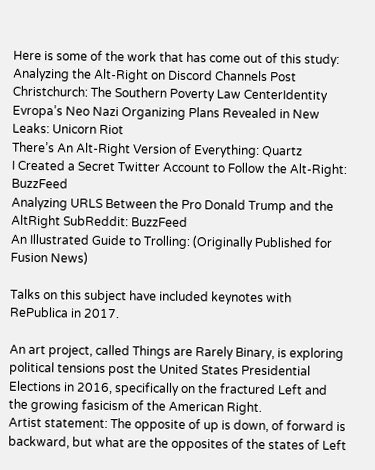Here is some of the work that has come out of this study:
Analyzing the Alt-Right on Discord Channels Post Christchurch: The Southern Poverty Law CenterIdentity Evropa’s Neo Nazi Organizing Plans Revealed in New Leaks: Unicorn Riot
There’s An Alt-Right Version of Everything: Quartz
I Created a Secret Twitter Account to Follow the Alt-Right: BuzzFeed
Analyzing URLS Between the Pro Donald Trump and the AltRight SubReddit: BuzzFeed
An Illustrated Guide to Trolling: (Originally Published for Fusion News)

Talks on this subject have included keynotes with RePublica in 2017.

An art project, called Things are Rarely Binary, is exploring political tensions post the United States Presidential Elections in 2016, specifically on the fractured Left and the growing fasicism of the American Right.
Artist statement: The opposite of up is down, of forward is backward, but what are the opposites of the states of Left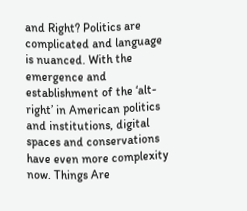and Right? Politics are complicated and language is nuanced. With the emergence and establishment of the ‘alt-right’ in American politics and institutions, digital spaces and conservations have even more complexity now. Things Are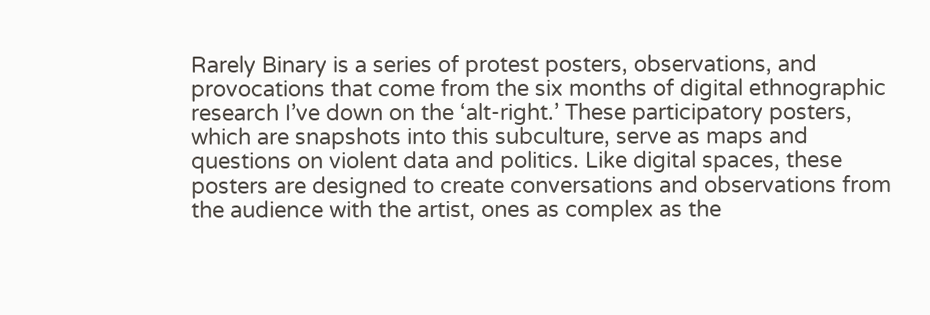Rarely Binary is a series of protest posters, observations, and provocations that come from the six months of digital ethnographic research I’ve down on the ‘alt-right.’ These participatory posters, which are snapshots into this subculture, serve as maps and questions on violent data and politics. Like digital spaces, these posters are designed to create conversations and observations from the audience with the artist, ones as complex as the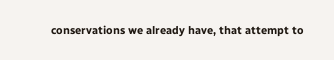conservations we already have, that attempt to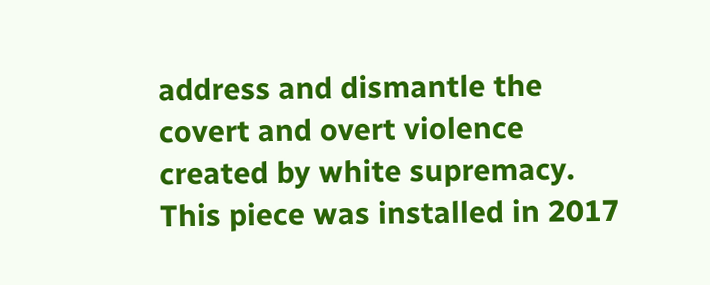address and dismantle the covert and overt violence created by white supremacy.
This piece was installed in 2017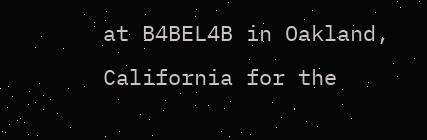at B4BEL4B in Oakland, California for the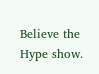Believe the Hype show.